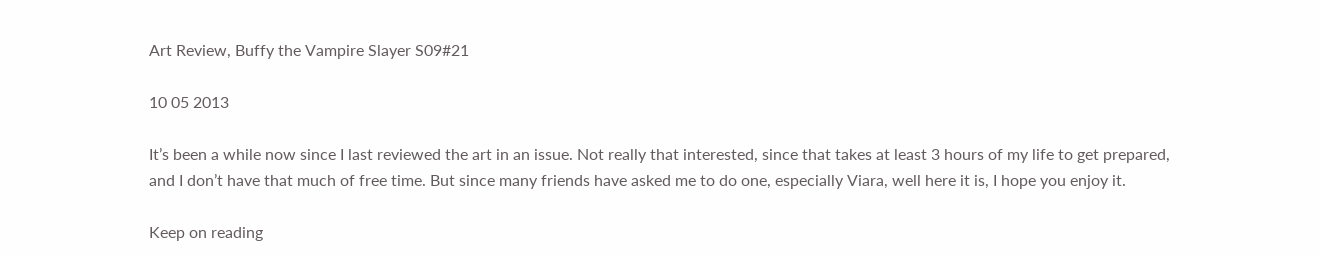Art Review, Buffy the Vampire Slayer S09#21

10 05 2013

It’s been a while now since I last reviewed the art in an issue. Not really that interested, since that takes at least 3 hours of my life to get prepared, and I don’t have that much of free time. But since many friends have asked me to do one, especially Viara, well here it is, I hope you enjoy it.

Keep on reading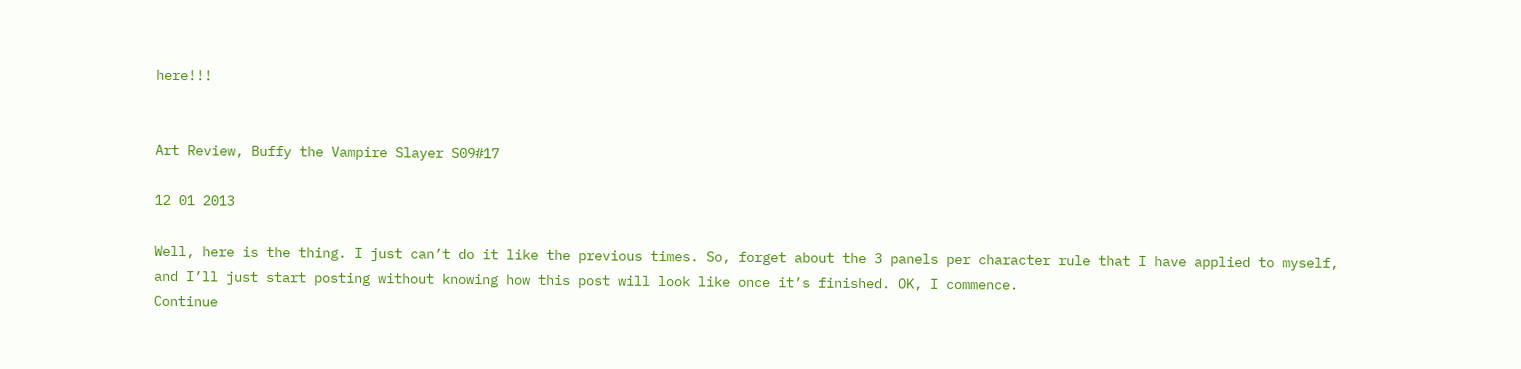here!!!


Art Review, Buffy the Vampire Slayer S09#17

12 01 2013

Well, here is the thing. I just can’t do it like the previous times. So, forget about the 3 panels per character rule that I have applied to myself, and I’ll just start posting without knowing how this post will look like once it’s finished. OK, I commence.
Continue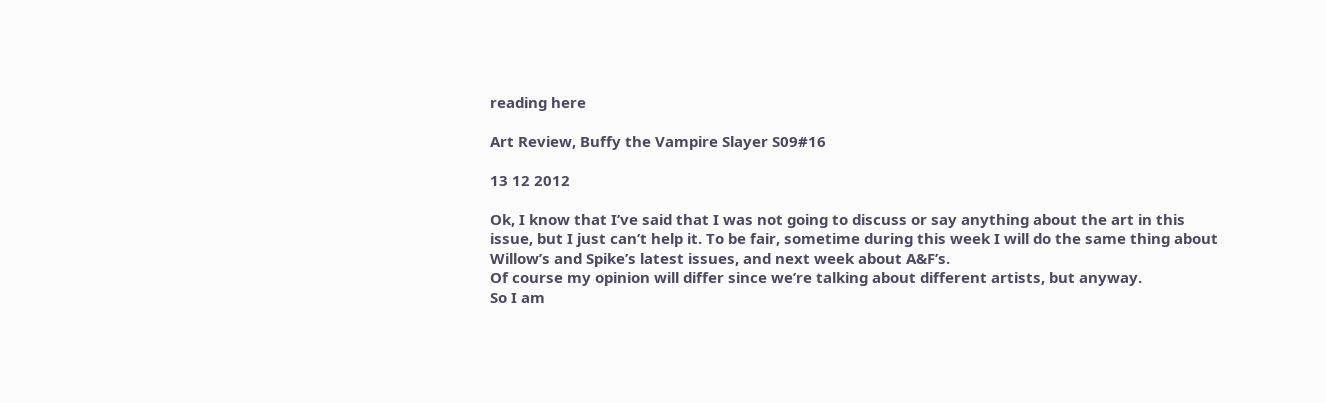reading here

Art Review, Buffy the Vampire Slayer S09#16

13 12 2012

Ok, I know that I’ve said that I was not going to discuss or say anything about the art in this issue, but I just can’t help it. To be fair, sometime during this week I will do the same thing about Willow’s and Spike’s latest issues, and next week about A&F’s.
Of course my opinion will differ since we’re talking about different artists, but anyway.
So I am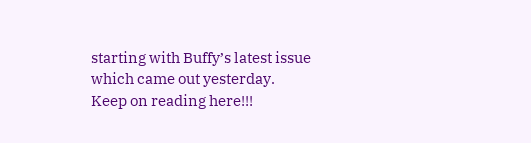starting with Buffy’s latest issue which came out yesterday.
Keep on reading here!!!